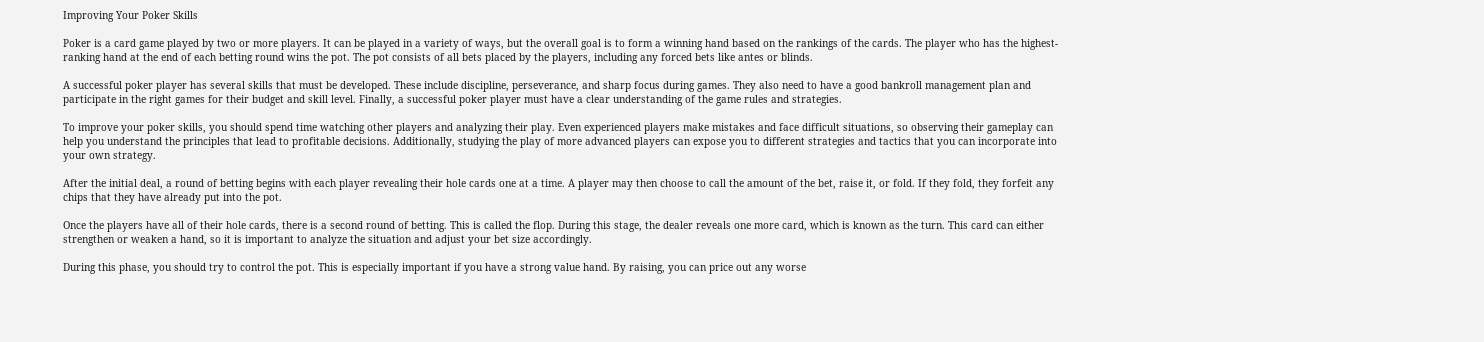Improving Your Poker Skills

Poker is a card game played by two or more players. It can be played in a variety of ways, but the overall goal is to form a winning hand based on the rankings of the cards. The player who has the highest-ranking hand at the end of each betting round wins the pot. The pot consists of all bets placed by the players, including any forced bets like antes or blinds.

A successful poker player has several skills that must be developed. These include discipline, perseverance, and sharp focus during games. They also need to have a good bankroll management plan and participate in the right games for their budget and skill level. Finally, a successful poker player must have a clear understanding of the game rules and strategies.

To improve your poker skills, you should spend time watching other players and analyzing their play. Even experienced players make mistakes and face difficult situations, so observing their gameplay can help you understand the principles that lead to profitable decisions. Additionally, studying the play of more advanced players can expose you to different strategies and tactics that you can incorporate into your own strategy.

After the initial deal, a round of betting begins with each player revealing their hole cards one at a time. A player may then choose to call the amount of the bet, raise it, or fold. If they fold, they forfeit any chips that they have already put into the pot.

Once the players have all of their hole cards, there is a second round of betting. This is called the flop. During this stage, the dealer reveals one more card, which is known as the turn. This card can either strengthen or weaken a hand, so it is important to analyze the situation and adjust your bet size accordingly.

During this phase, you should try to control the pot. This is especially important if you have a strong value hand. By raising, you can price out any worse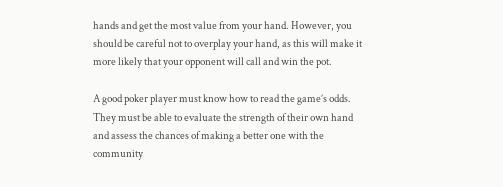hands and get the most value from your hand. However, you should be careful not to overplay your hand, as this will make it more likely that your opponent will call and win the pot.

A good poker player must know how to read the game’s odds. They must be able to evaluate the strength of their own hand and assess the chances of making a better one with the community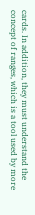cards. In addition, they must understand the concept of ranges, which is a tool used by more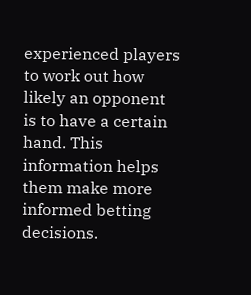experienced players to work out how likely an opponent is to have a certain hand. This information helps them make more informed betting decisions.